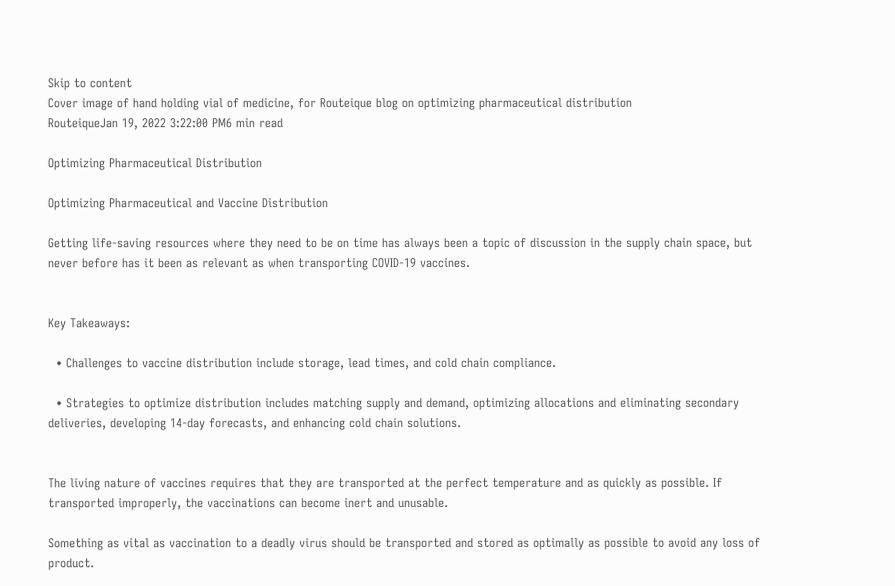Skip to content
Cover image of hand holding vial of medicine, for Routeique blog on optimizing pharmaceutical distribution
RouteiqueJan 19, 2022 3:22:00 PM6 min read

Optimizing Pharmaceutical Distribution

Optimizing Pharmaceutical and Vaccine Distribution

Getting life-saving resources where they need to be on time has always been a topic of discussion in the supply chain space, but never before has it been as relevant as when transporting COVID-19 vaccines.


Key Takeaways:

  • Challenges to vaccine distribution include storage, lead times, and cold chain compliance.

  • Strategies to optimize distribution includes matching supply and demand, optimizing allocations and eliminating secondary deliveries, developing 14-day forecasts, and enhancing cold chain solutions.


The living nature of vaccines requires that they are transported at the perfect temperature and as quickly as possible. If transported improperly, the vaccinations can become inert and unusable.

Something as vital as vaccination to a deadly virus should be transported and stored as optimally as possible to avoid any loss of product.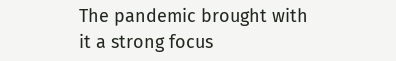The pandemic brought with it a strong focus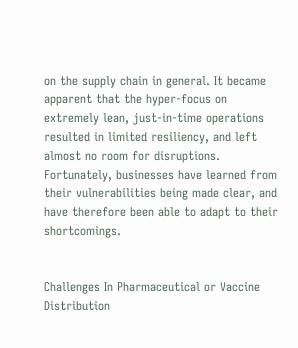on the supply chain in general. It became apparent that the hyper-focus on extremely lean, just-in-time operations resulted in limited resiliency, and left almost no room for disruptions. Fortunately, businesses have learned from their vulnerabilities being made clear, and have therefore been able to adapt to their shortcomings.


Challenges In Pharmaceutical or Vaccine Distribution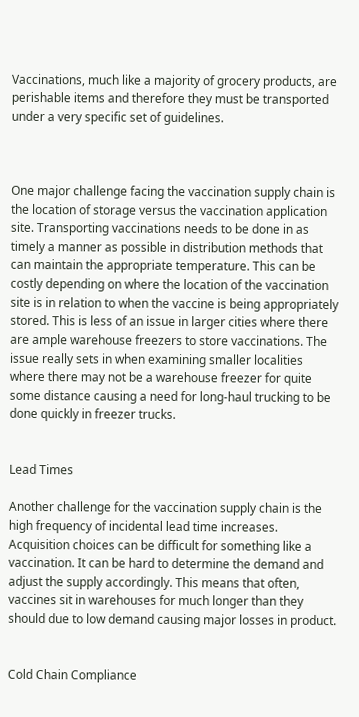Vaccinations, much like a majority of grocery products, are perishable items and therefore they must be transported under a very specific set of guidelines.



One major challenge facing the vaccination supply chain is the location of storage versus the vaccination application site. Transporting vaccinations needs to be done in as timely a manner as possible in distribution methods that can maintain the appropriate temperature. This can be costly depending on where the location of the vaccination site is in relation to when the vaccine is being appropriately stored. This is less of an issue in larger cities where there are ample warehouse freezers to store vaccinations. The issue really sets in when examining smaller localities where there may not be a warehouse freezer for quite some distance causing a need for long-haul trucking to be done quickly in freezer trucks.


Lead Times

Another challenge for the vaccination supply chain is the high frequency of incidental lead time increases. Acquisition choices can be difficult for something like a vaccination. It can be hard to determine the demand and adjust the supply accordingly. This means that often, vaccines sit in warehouses for much longer than they should due to low demand causing major losses in product.


Cold Chain Compliance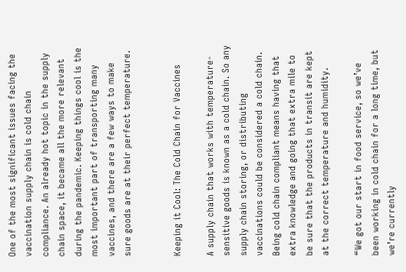One of the most significant issues facing the vaccination supply chain is cold chain compliance. An already hot topic in the supply chain space, it became all the more relevant during the pandemic. Keeping things cool is the most important part of transporting many vaccines, and there are a few ways to make sure goods are at their perfect temperature.


Keeping it Cool: The Cold Chain for Vaccines

A supply chain that works with temperature-sensitive goods is known as a cold chain. So any supply chain storing, or distributing vaccinations could be considered a cold chain. Being cold chain compliant means having that extra knowledge and going that extra mile to be sure that the products in transit are kept at the correct temperature and humidity.

“We got our start in food service, so we’ve been working in cold chain for a long time, but we’re currently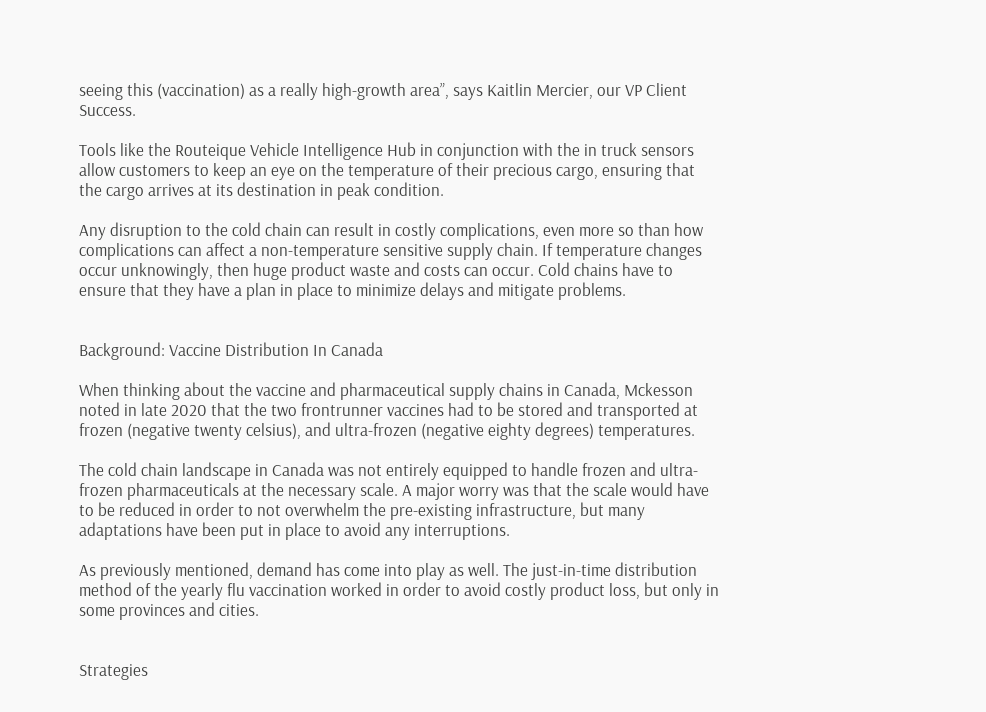seeing this (vaccination) as a really high-growth area”, says Kaitlin Mercier, our VP Client Success.

Tools like the Routeique Vehicle Intelligence Hub in conjunction with the in truck sensors allow customers to keep an eye on the temperature of their precious cargo, ensuring that the cargo arrives at its destination in peak condition.

Any disruption to the cold chain can result in costly complications, even more so than how complications can affect a non-temperature sensitive supply chain. If temperature changes occur unknowingly, then huge product waste and costs can occur. Cold chains have to ensure that they have a plan in place to minimize delays and mitigate problems.


Background: Vaccine Distribution In Canada

When thinking about the vaccine and pharmaceutical supply chains in Canada, Mckesson noted in late 2020 that the two frontrunner vaccines had to be stored and transported at frozen (negative twenty celsius), and ultra-frozen (negative eighty degrees) temperatures.

The cold chain landscape in Canada was not entirely equipped to handle frozen and ultra-frozen pharmaceuticals at the necessary scale. A major worry was that the scale would have to be reduced in order to not overwhelm the pre-existing infrastructure, but many adaptations have been put in place to avoid any interruptions.

As previously mentioned, demand has come into play as well. The just-in-time distribution method of the yearly flu vaccination worked in order to avoid costly product loss, but only in some provinces and cities.


Strategies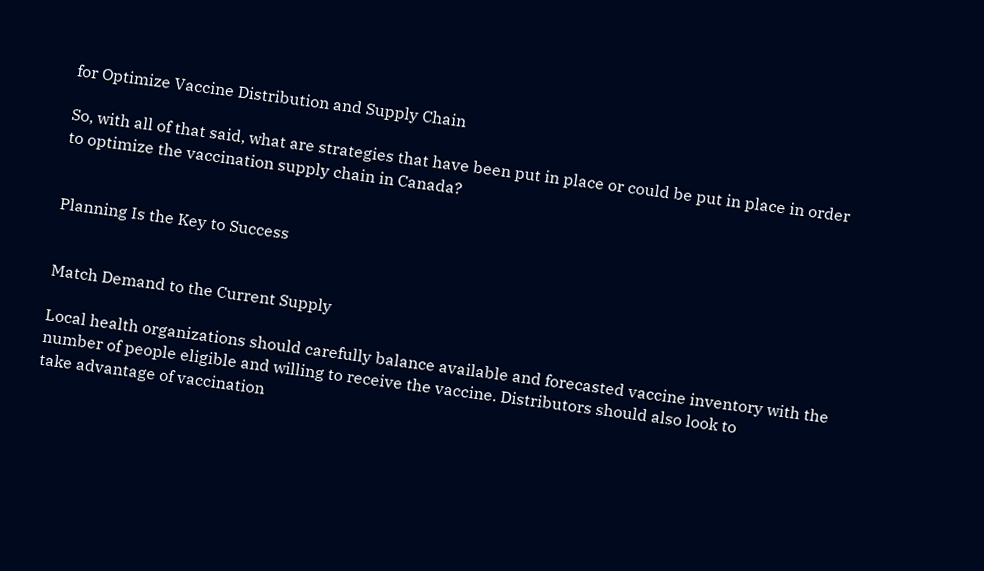for Optimize Vaccine Distribution and Supply Chain

So, with all of that said, what are strategies that have been put in place or could be put in place in order to optimize the vaccination supply chain in Canada?


Planning Is the Key to Success


Match Demand to the Current Supply

Local health organizations should carefully balance available and forecasted vaccine inventory with the number of people eligible and willing to receive the vaccine. Distributors should also look to
take advantage of vaccination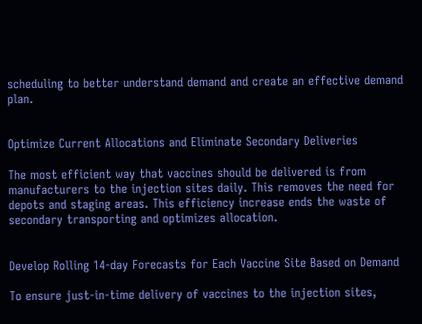scheduling to better understand demand and create an effective demand plan.


Optimize Current Allocations and Eliminate Secondary Deliveries

The most efficient way that vaccines should be delivered is from manufacturers to the injection sites daily. This removes the need for depots and staging areas. This efficiency increase ends the waste of secondary transporting and optimizes allocation.


Develop Rolling 14-day Forecasts for Each Vaccine Site Based on Demand

To ensure just-in-time delivery of vaccines to the injection sites,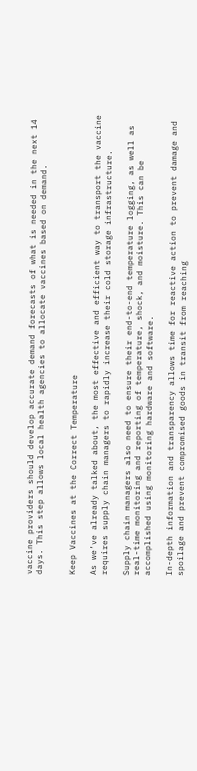vaccine providers should develop accurate demand forecasts of what is needed in the next 14 days. This step allows local health agencies to allocate vaccines based on demand.


Keep Vaccines at the Correct Temperature

As we’ve already talked about, the most effective and efficient way to transport the vaccine requires supply chain managers to rapidly increase their cold storage infrastructure.

Supply chain managers also need to ensure their end-to-end temperature logging, as well as real-time monitoring and reporting of temperature, shock, and moisture. This can be accomplished using monitoring hardware and software.

In-depth information and transparency allows time for reactive action to prevent damage and spoilage and prevent compromised goods in transit from reaching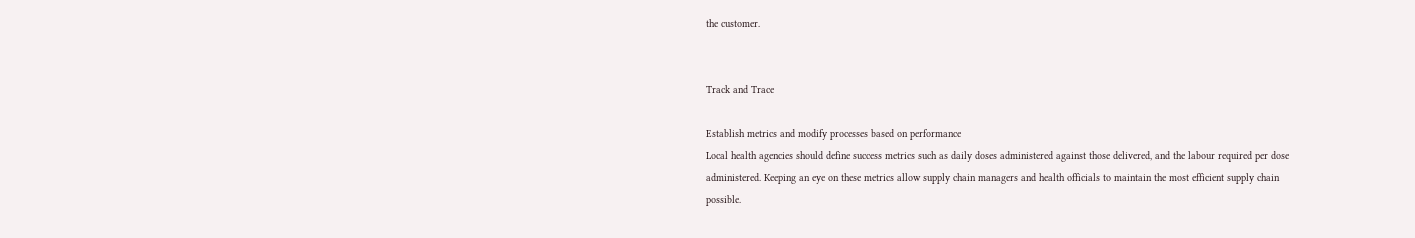the customer.


Track and Trace

Establish metrics and modify processes based on performance
Local health agencies should define success metrics such as daily doses administered against those delivered, and the labour required per dose administered. Keeping an eye on these metrics allow supply chain managers and health officials to maintain the most efficient supply chain possible.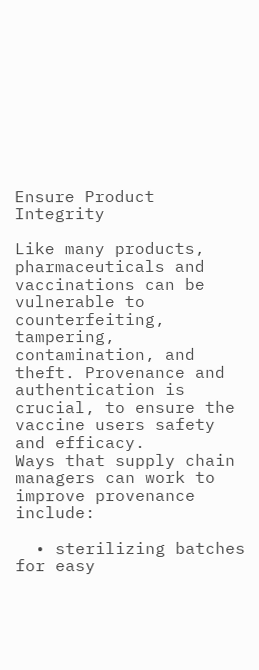Ensure Product Integrity

Like many products, pharmaceuticals and vaccinations can be vulnerable to counterfeiting, tampering, contamination, and theft. Provenance and authentication is crucial, to ensure the vaccine users safety and efficacy.
Ways that supply chain managers can work to improve provenance include:

  • sterilizing batches for easy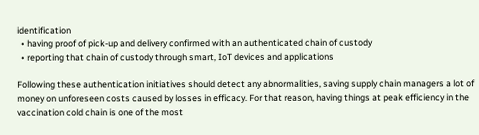identification
  • having proof of pick-up and delivery confirmed with an authenticated chain of custody
  • reporting that chain of custody through smart, IoT devices and applications

Following these authentication initiatives should detect any abnormalities, saving supply chain managers a lot of money on unforeseen costs caused by losses in efficacy. For that reason, having things at peak efficiency in the vaccination cold chain is one of the most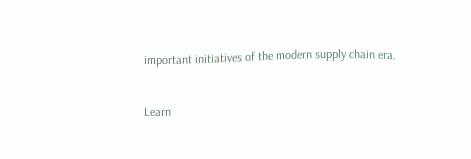important initiatives of the modern supply chain era.


Learn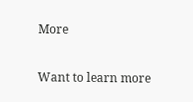More

Want to learn more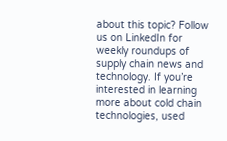about this topic? Follow us on LinkedIn for weekly roundups of supply chain news and technology. If you’re interested in learning more about cold chain technologies, used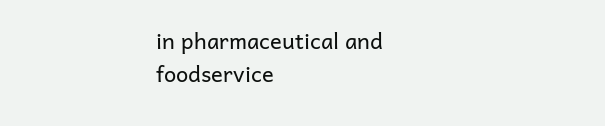in pharmaceutical and foodservice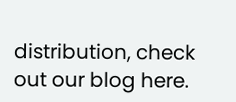distribution, check out our blog here.